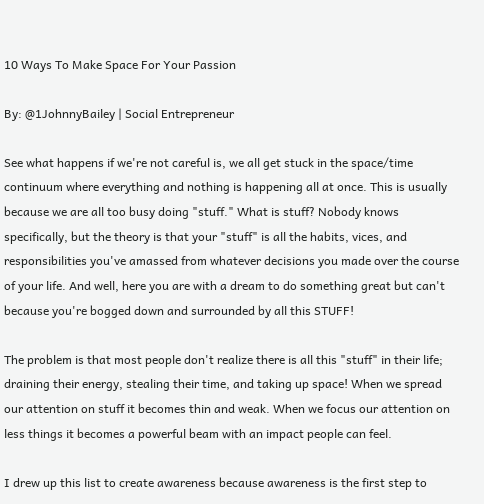10 Ways To Make Space For Your Passion

By: @1JohnnyBailey | Social Entrepreneur

See what happens if we're not careful is, we all get stuck in the space/time continuum where everything and nothing is happening all at once. This is usually because we are all too busy doing "stuff." What is stuff? Nobody knows specifically, but the theory is that your "stuff" is all the habits, vices, and responsibilities you've amassed from whatever decisions you made over the course of your life. And well, here you are with a dream to do something great but can't because you're bogged down and surrounded by all this STUFF!

The problem is that most people don't realize there is all this "stuff" in their life; draining their energy, stealing their time, and taking up space! When we spread our attention on stuff it becomes thin and weak. When we focus our attention on less things it becomes a powerful beam with an impact people can feel.

I drew up this list to create awareness because awareness is the first step to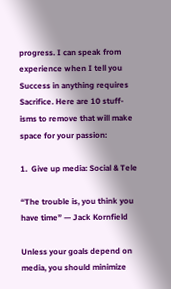progress. I can speak from experience when I tell you Success in anything requires Sacrifice. Here are 10 stuff-isms to remove that will make space for your passion:

1.  Give up media: Social & Tele

“The trouble is, you think you have time” — Jack Kornfield

Unless your goals depend on media, you should minimize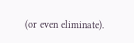(or even eliminate).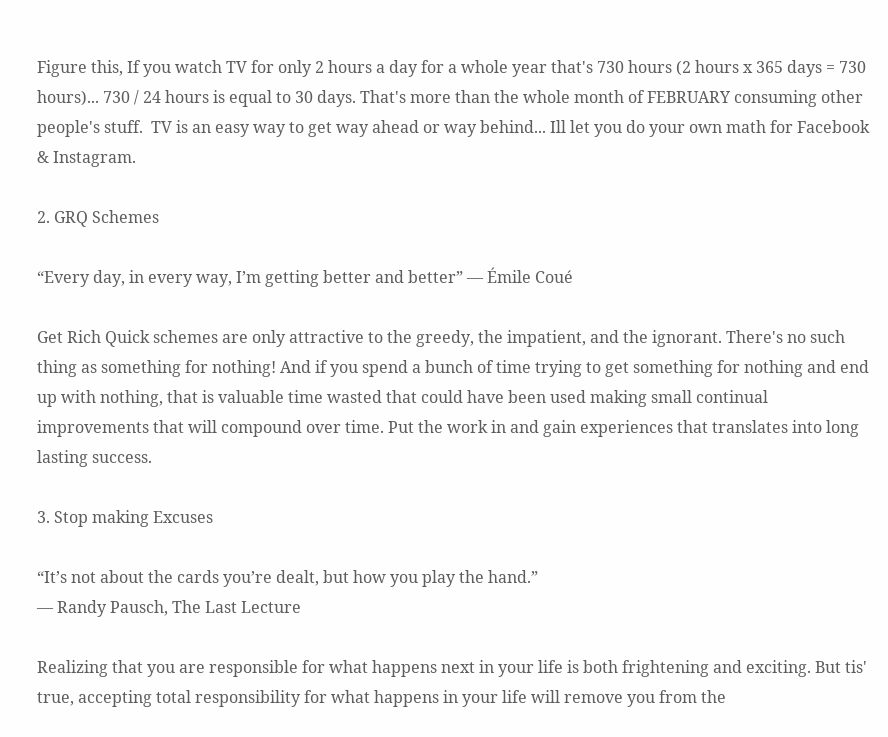Figure this, If you watch TV for only 2 hours a day for a whole year that's 730 hours (2 hours x 365 days = 730 hours)... 730 / 24 hours is equal to 30 days. That's more than the whole month of FEBRUARY consuming other people's stuff.  TV is an easy way to get way ahead or way behind... Ill let you do your own math for Facebook & Instagram.

2. GRQ Schemes

“Every day, in every way, I’m getting better and better” — Émile Coué

Get Rich Quick schemes are only attractive to the greedy, the impatient, and the ignorant. There's no such thing as something for nothing! And if you spend a bunch of time trying to get something for nothing and end up with nothing, that is valuable time wasted that could have been used making small continual improvements that will compound over time. Put the work in and gain experiences that translates into long lasting success.

3. Stop making Excuses

“It’s not about the cards you’re dealt, but how you play the hand.”
― Randy Pausch, The Last Lecture

Realizing that you are responsible for what happens next in your life is both frightening and exciting. But tis' true, accepting total responsibility for what happens in your life will remove you from the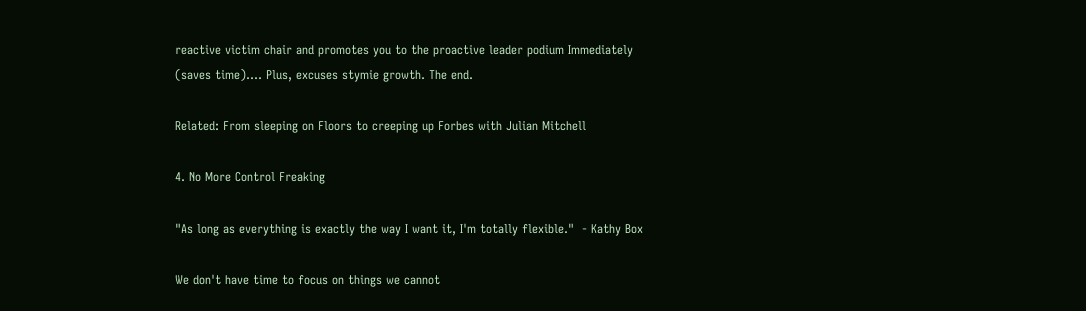reactive victim chair and promotes you to the proactive leader podium Immediately (saves time).... Plus, excuses stymie growth. The end.

Related: From sleeping on Floors to creeping up Forbes with Julian Mitchell

4. No More Control Freaking

"As long as everything is exactly the way I want it, I'm totally flexible."  - Kathy Box

We don't have time to focus on things we cannot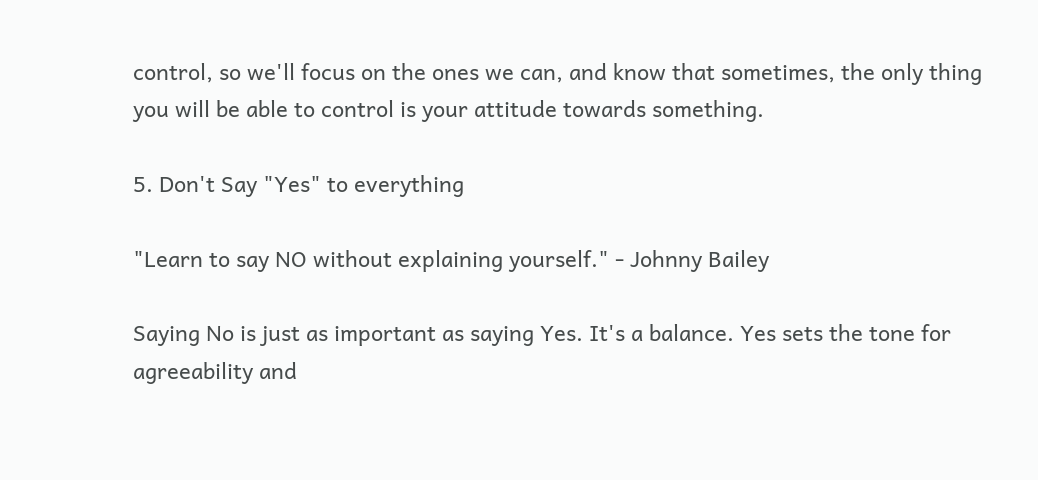control, so we'll focus on the ones we can, and know that sometimes, the only thing you will be able to control is your attitude towards something.

5. Don't Say "Yes" to everything

"Learn to say NO without explaining yourself." - Johnny Bailey

Saying No is just as important as saying Yes. It's a balance. Yes sets the tone for agreeability and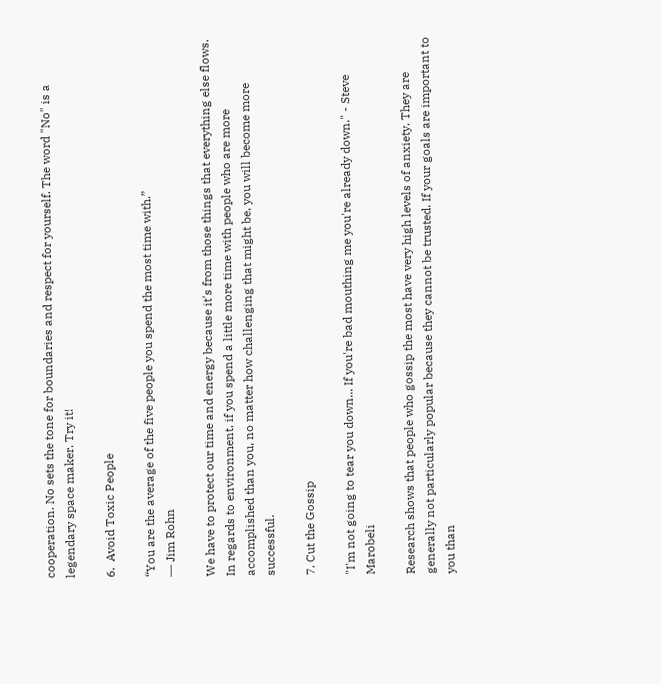cooperation. No sets the tone for boundaries and respect for yourself. The word "No" is a legendary space maker. Try it!

6.  Avoid Toxic People

“You are the average of the five people you spend the most time with.”
― Jim Rohn

We have to protect our time and energy because it's from those things that everything else flows. In regards to environment, if you spend a little more time with people who are more accomplished than you, no matter how challenging that might be, you will become more successful.

7. Cut the Gossip

"I'm not going to tear you down... If you're bad mouthing me you're already down." - Steve Marobeli

Research shows that people who gossip the most have very high levels of anxiety. They are generally not particularly popular because they cannot be trusted. If your goals are important to you than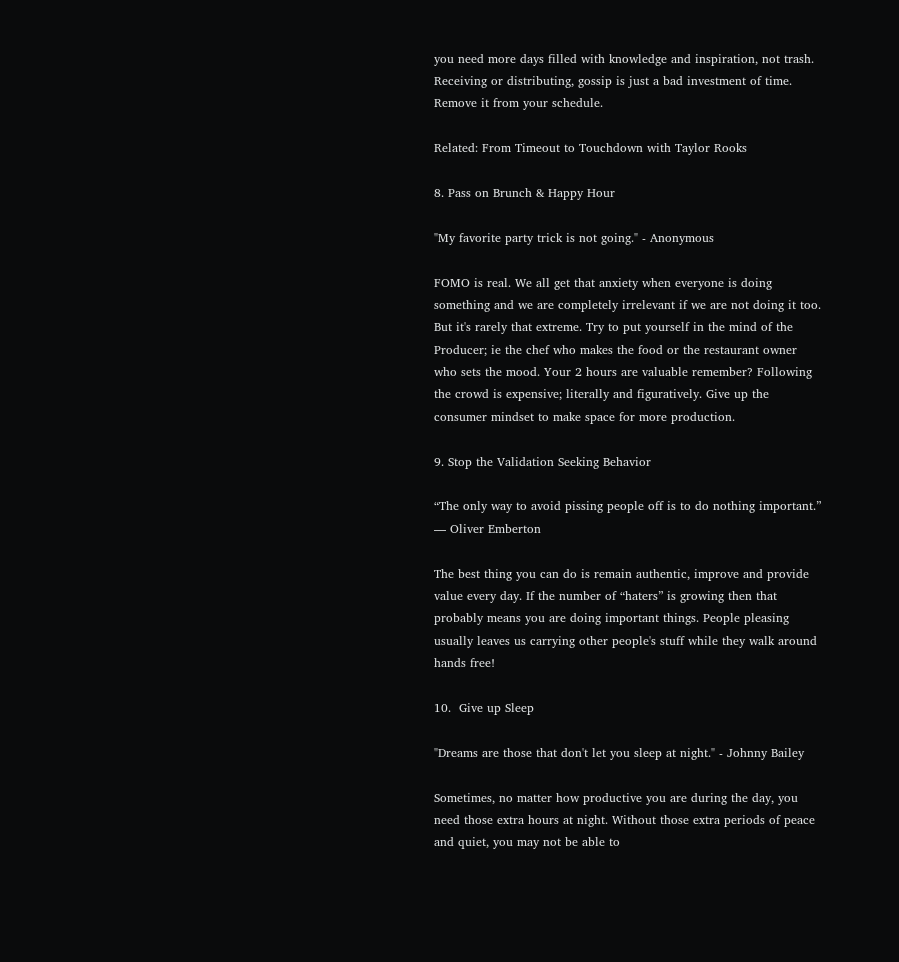you need more days filled with knowledge and inspiration, not trash. Receiving or distributing, gossip is just a bad investment of time. Remove it from your schedule.

Related: From Timeout to Touchdown with Taylor Rooks

8. Pass on Brunch & Happy Hour

"My favorite party trick is not going." - Anonymous

FOMO is real. We all get that anxiety when everyone is doing something and we are completely irrelevant if we are not doing it too. But it's rarely that extreme. Try to put yourself in the mind of the Producer; ie the chef who makes the food or the restaurant owner who sets the mood. Your 2 hours are valuable remember? Following the crowd is expensive; literally and figuratively. Give up the consumer mindset to make space for more production.

9. Stop the Validation Seeking Behavior

“The only way to avoid pissing people off is to do nothing important.” — Oliver Emberton

The best thing you can do is remain authentic, improve and provide value every day. If the number of “haters” is growing then that probably means you are doing important things. People pleasing usually leaves us carrying other people's stuff while they walk around hands free!

10.  Give up Sleep

"Dreams are those that don't let you sleep at night." - Johnny Bailey

Sometimes, no matter how productive you are during the day, you need those extra hours at night. Without those extra periods of peace and quiet, you may not be able to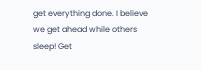get everything done. I believe we get ahead while others sleep! Get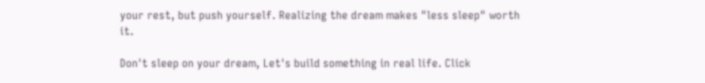your rest, but push yourself. Realizing the dream makes "less sleep" worth it.

Don't sleep on your dream, Let's build something in real life. Click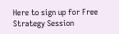Here to sign up for Free Strategy Session